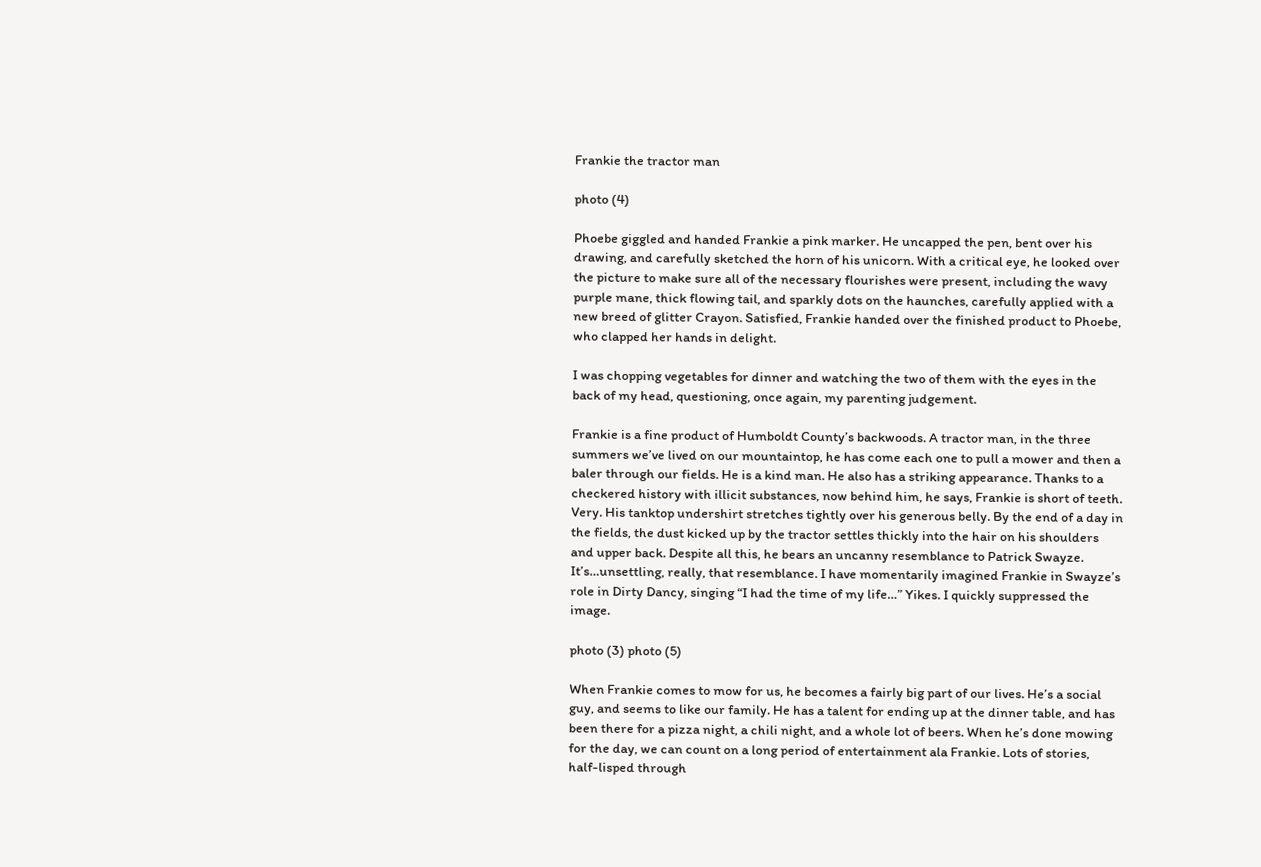Frankie the tractor man

photo (4)

Phoebe giggled and handed Frankie a pink marker. He uncapped the pen, bent over his drawing, and carefully sketched the horn of his unicorn. With a critical eye, he looked over the picture to make sure all of the necessary flourishes were present, including the wavy purple mane, thick flowing tail, and sparkly dots on the haunches, carefully applied with a new breed of glitter Crayon. Satisfied, Frankie handed over the finished product to Phoebe, who clapped her hands in delight.

I was chopping vegetables for dinner and watching the two of them with the eyes in the back of my head, questioning, once again, my parenting judgement.

Frankie is a fine product of Humboldt County’s backwoods. A tractor man, in the three summers we’ve lived on our mountaintop, he has come each one to pull a mower and then a baler through our fields. He is a kind man. He also has a striking appearance. Thanks to a checkered history with illicit substances, now behind him, he says, Frankie is short of teeth. Very. His tanktop undershirt stretches tightly over his generous belly. By the end of a day in the fields, the dust kicked up by the tractor settles thickly into the hair on his shoulders and upper back. Despite all this, he bears an uncanny resemblance to Patrick Swayze. It’s…unsettling, really, that resemblance. I have momentarily imagined Frankie in Swayze’s role in Dirty Dancy, singing “I had the time of my life…” Yikes. I quickly suppressed the image.

photo (3) photo (5)

When Frankie comes to mow for us, he becomes a fairly big part of our lives. He’s a social guy, and seems to like our family. He has a talent for ending up at the dinner table, and has been there for a pizza night, a chili night, and a whole lot of beers. When he’s done mowing for the day, we can count on a long period of entertainment ala Frankie. Lots of stories, half-lisped through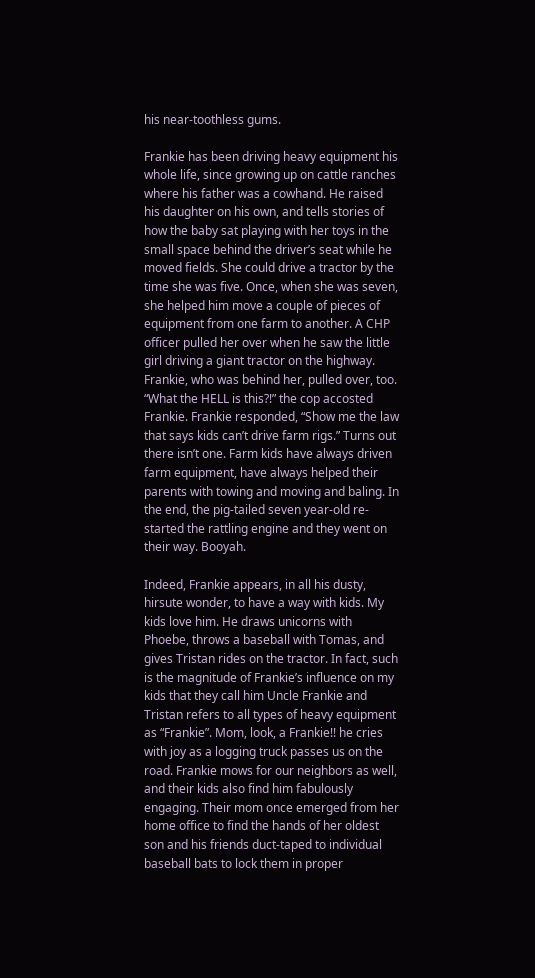his near-toothless gums.

Frankie has been driving heavy equipment his whole life, since growing up on cattle ranches where his father was a cowhand. He raised his daughter on his own, and tells stories of how the baby sat playing with her toys in the small space behind the driver’s seat while he moved fields. She could drive a tractor by the time she was five. Once, when she was seven, she helped him move a couple of pieces of equipment from one farm to another. A CHP officer pulled her over when he saw the little girl driving a giant tractor on the highway. Frankie, who was behind her, pulled over, too. “What the HELL is this?!” the cop accosted Frankie. Frankie responded, “Show me the law that says kids can’t drive farm rigs.” Turns out there isn’t one. Farm kids have always driven farm equipment, have always helped their parents with towing and moving and baling. In the end, the pig-tailed seven year-old re-started the rattling engine and they went on their way. Booyah.

Indeed, Frankie appears, in all his dusty, hirsute wonder, to have a way with kids. My kids love him. He draws unicorns with Phoebe, throws a baseball with Tomas, and gives Tristan rides on the tractor. In fact, such is the magnitude of Frankie’s influence on my kids that they call him Uncle Frankie and Tristan refers to all types of heavy equipment as “Frankie”. Mom, look, a Frankie!! he cries with joy as a logging truck passes us on the road. Frankie mows for our neighbors as well, and their kids also find him fabulously engaging. Their mom once emerged from her home office to find the hands of her oldest son and his friends duct-taped to individual baseball bats to lock them in proper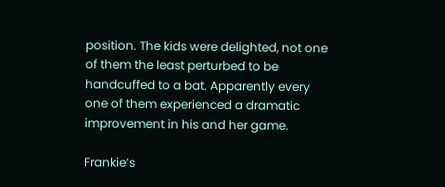position. The kids were delighted, not one of them the least perturbed to be handcuffed to a bat. Apparently every one of them experienced a dramatic improvement in his and her game.

Frankie’s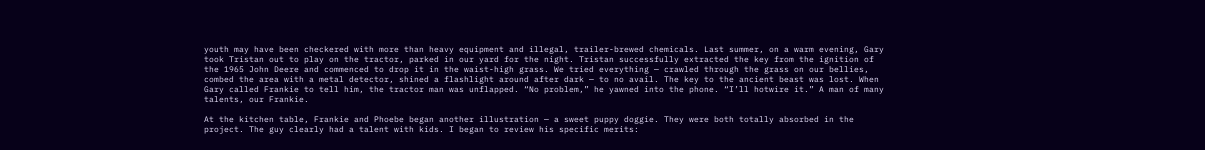youth may have been checkered with more than heavy equipment and illegal, trailer-brewed chemicals. Last summer, on a warm evening, Gary took Tristan out to play on the tractor, parked in our yard for the night. Tristan successfully extracted the key from the ignition of the 1965 John Deere and commenced to drop it in the waist-high grass. We tried everything — crawled through the grass on our bellies, combed the area with a metal detector, shined a flashlight around after dark — to no avail. The key to the ancient beast was lost. When Gary called Frankie to tell him, the tractor man was unflapped. “No problem,” he yawned into the phone. “I’ll hotwire it.” A man of many talents, our Frankie.

At the kitchen table, Frankie and Phoebe began another illustration — a sweet puppy doggie. They were both totally absorbed in the project. The guy clearly had a talent with kids. I began to review his specific merits: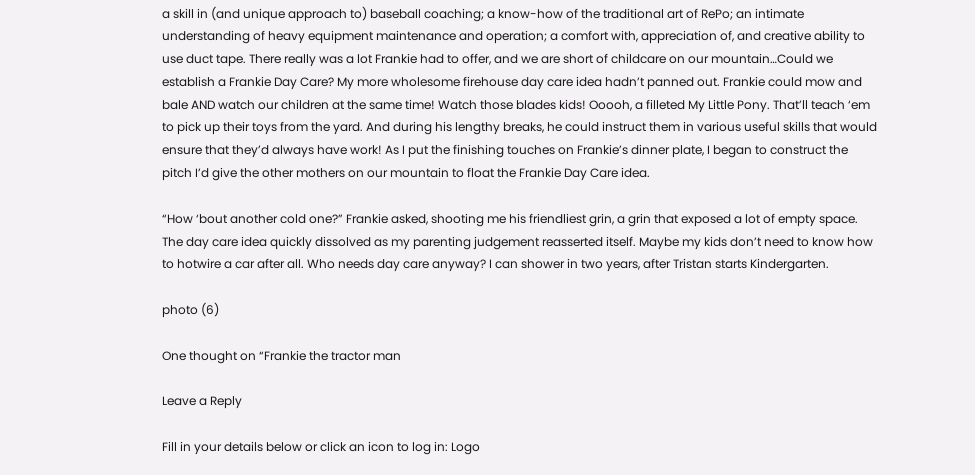a skill in (and unique approach to) baseball coaching; a know-how of the traditional art of RePo; an intimate understanding of heavy equipment maintenance and operation; a comfort with, appreciation of, and creative ability to use duct tape. There really was a lot Frankie had to offer, and we are short of childcare on our mountain…Could we establish a Frankie Day Care? My more wholesome firehouse day care idea hadn’t panned out. Frankie could mow and bale AND watch our children at the same time! Watch those blades kids! Ooooh, a filleted My Little Pony. That’ll teach ‘em to pick up their toys from the yard. And during his lengthy breaks, he could instruct them in various useful skills that would ensure that they’d always have work! As I put the finishing touches on Frankie’s dinner plate, I began to construct the pitch I’d give the other mothers on our mountain to float the Frankie Day Care idea.

“How ‘bout another cold one?” Frankie asked, shooting me his friendliest grin, a grin that exposed a lot of empty space. The day care idea quickly dissolved as my parenting judgement reasserted itself. Maybe my kids don’t need to know how to hotwire a car after all. Who needs day care anyway? I can shower in two years, after Tristan starts Kindergarten.

photo (6)

One thought on “Frankie the tractor man

Leave a Reply

Fill in your details below or click an icon to log in: Logo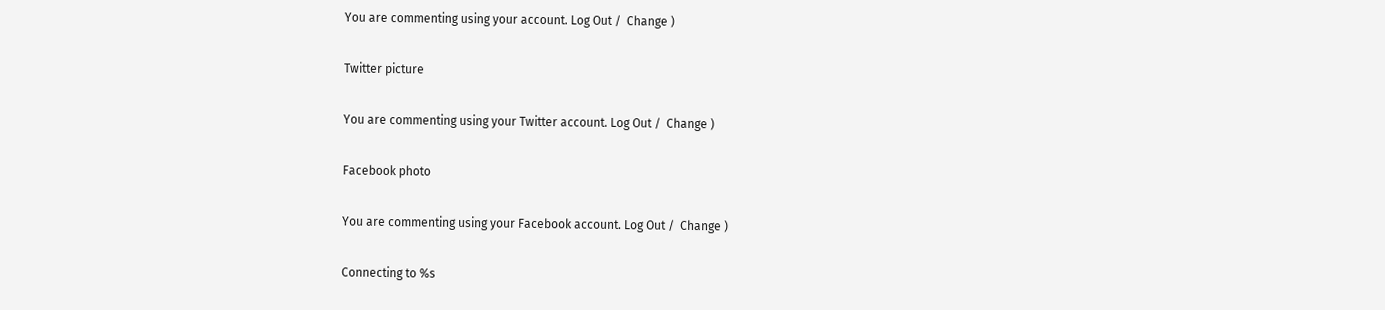You are commenting using your account. Log Out /  Change )

Twitter picture

You are commenting using your Twitter account. Log Out /  Change )

Facebook photo

You are commenting using your Facebook account. Log Out /  Change )

Connecting to %s